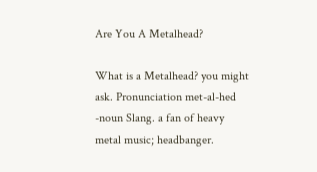Are You A Metalhead?

What is a Metalhead? you might ask. Pronunciation met-al-hed -noun Slang. a fan of heavy metal music; headbanger.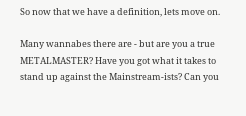So now that we have a definition, lets move on.

Many wannabes there are - but are you a true METALMASTER? Have you got what it takes to stand up against the Mainstream-ists? Can you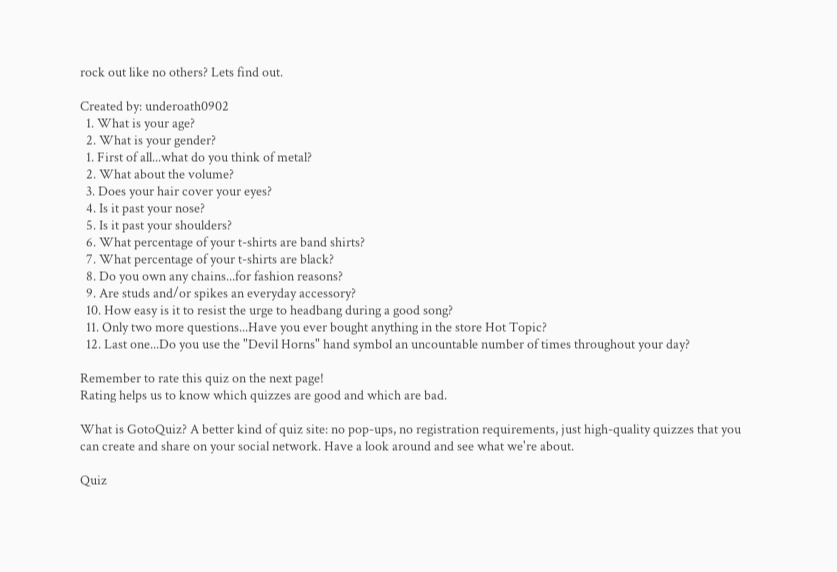rock out like no others? Lets find out.

Created by: underoath0902
  1. What is your age?
  2. What is your gender?
  1. First of all...what do you think of metal?
  2. What about the volume?
  3. Does your hair cover your eyes?
  4. Is it past your nose?
  5. Is it past your shoulders?
  6. What percentage of your t-shirts are band shirts?
  7. What percentage of your t-shirts are black?
  8. Do you own any chains...for fashion reasons?
  9. Are studs and/or spikes an everyday accessory?
  10. How easy is it to resist the urge to headbang during a good song?
  11. Only two more questions...Have you ever bought anything in the store Hot Topic?
  12. Last one...Do you use the "Devil Horns" hand symbol an uncountable number of times throughout your day?

Remember to rate this quiz on the next page!
Rating helps us to know which quizzes are good and which are bad.

What is GotoQuiz? A better kind of quiz site: no pop-ups, no registration requirements, just high-quality quizzes that you can create and share on your social network. Have a look around and see what we're about.

Quiz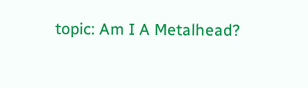topic: Am I A Metalhead?